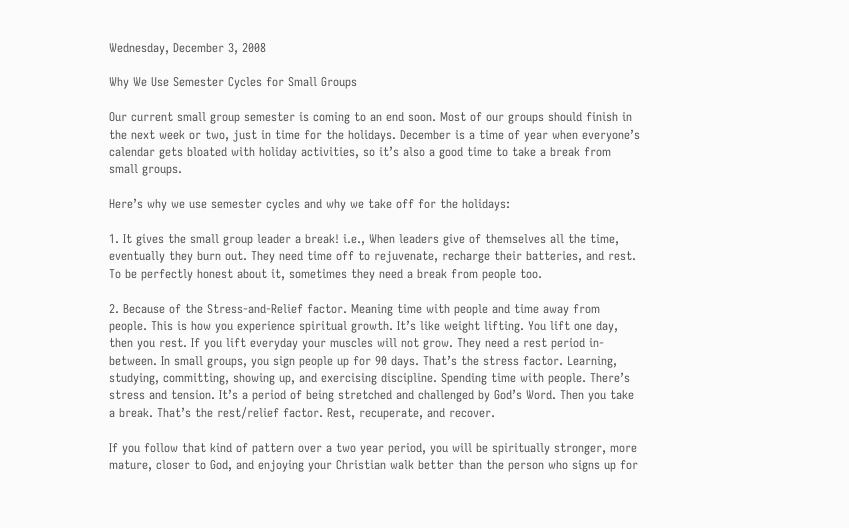Wednesday, December 3, 2008

Why We Use Semester Cycles for Small Groups

Our current small group semester is coming to an end soon. Most of our groups should finish in the next week or two, just in time for the holidays. December is a time of year when everyone’s calendar gets bloated with holiday activities, so it’s also a good time to take a break from small groups.

Here’s why we use semester cycles and why we take off for the holidays:

1. It gives the small group leader a break! i.e., When leaders give of themselves all the time, eventually they burn out. They need time off to rejuvenate, recharge their batteries, and rest. To be perfectly honest about it, sometimes they need a break from people too.

2. Because of the Stress-and-Relief factor. Meaning time with people and time away from people. This is how you experience spiritual growth. It’s like weight lifting. You lift one day, then you rest. If you lift everyday your muscles will not grow. They need a rest period in-between. In small groups, you sign people up for 90 days. That’s the stress factor. Learning, studying, committing, showing up, and exercising discipline. Spending time with people. There’s stress and tension. It’s a period of being stretched and challenged by God’s Word. Then you take a break. That’s the rest/relief factor. Rest, recuperate, and recover.

If you follow that kind of pattern over a two year period, you will be spiritually stronger, more mature, closer to God, and enjoying your Christian walk better than the person who signs up for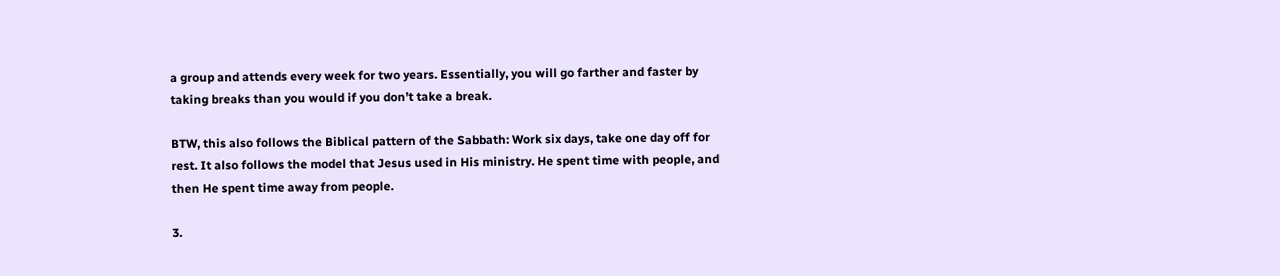a group and attends every week for two years. Essentially, you will go farther and faster by taking breaks than you would if you don’t take a break.

BTW, this also follows the Biblical pattern of the Sabbath: Work six days, take one day off for rest. It also follows the model that Jesus used in His ministry. He spent time with people, and then He spent time away from people.

3.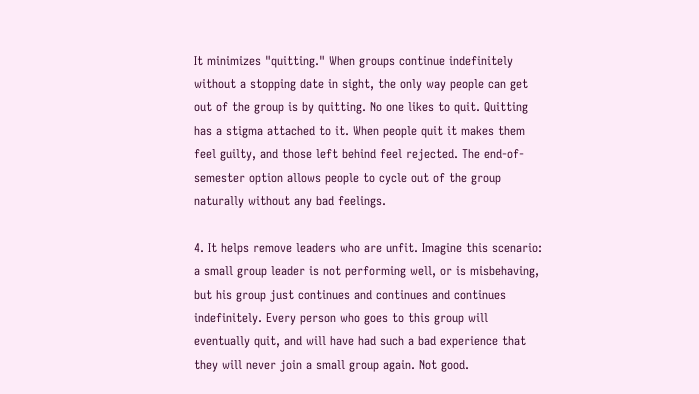It minimizes "quitting." When groups continue indefinitely without a stopping date in sight, the only way people can get out of the group is by quitting. No one likes to quit. Quitting has a stigma attached to it. When people quit it makes them feel guilty, and those left behind feel rejected. The end-of-semester option allows people to cycle out of the group naturally without any bad feelings.

4. It helps remove leaders who are unfit. Imagine this scenario: a small group leader is not performing well, or is misbehaving, but his group just continues and continues and continues indefinitely. Every person who goes to this group will eventually quit, and will have had such a bad experience that they will never join a small group again. Not good.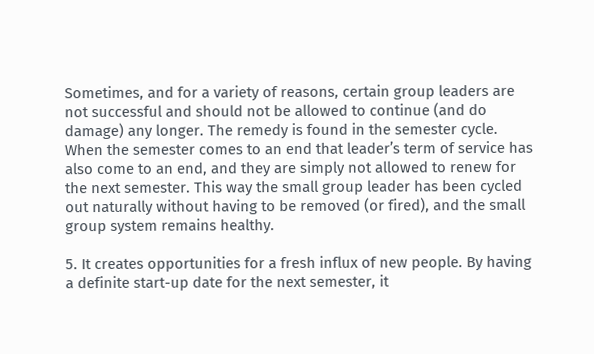Sometimes, and for a variety of reasons, certain group leaders are not successful and should not be allowed to continue (and do damage) any longer. The remedy is found in the semester cycle. When the semester comes to an end that leader’s term of service has also come to an end, and they are simply not allowed to renew for the next semester. This way the small group leader has been cycled out naturally without having to be removed (or fired), and the small group system remains healthy.

5. It creates opportunities for a fresh influx of new people. By having a definite start-up date for the next semester, it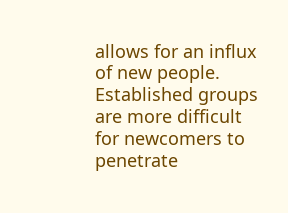allows for an influx of new people. Established groups are more difficult for newcomers to penetrate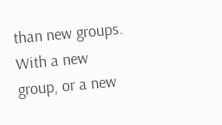than new groups. With a new group, or a new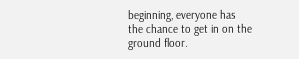beginning, everyone has the chance to get in on the ground floor.